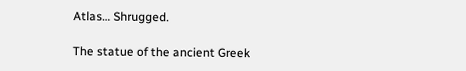Atlas… Shrugged.

The statue of the ancient Greek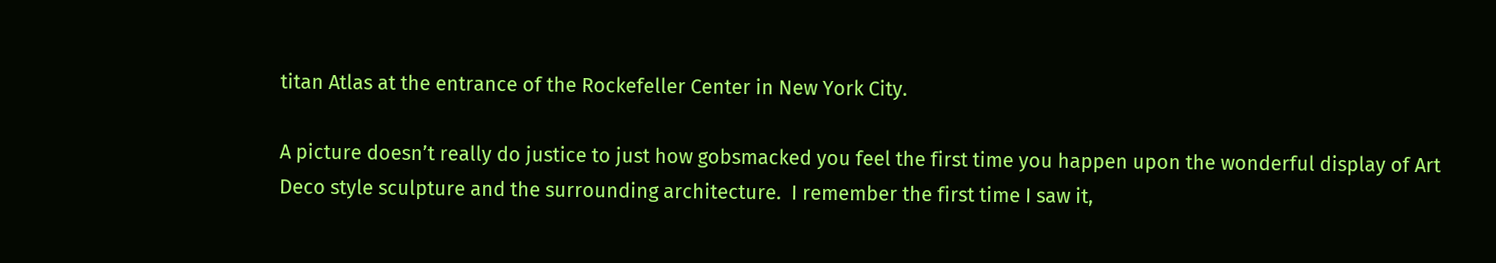titan Atlas at the entrance of the Rockefeller Center in New York City.

A picture doesn’t really do justice to just how gobsmacked you feel the first time you happen upon the wonderful display of Art Deco style sculpture and the surrounding architecture.  I remember the first time I saw it,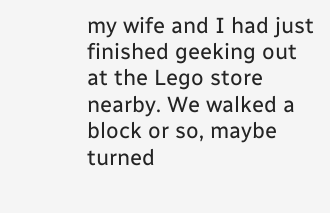my wife and I had just finished geeking out at the Lego store nearby. We walked a block or so, maybe turned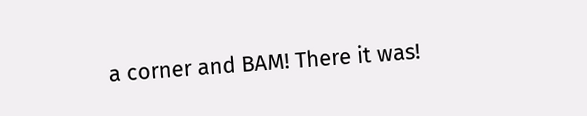a corner and BAM! There it was!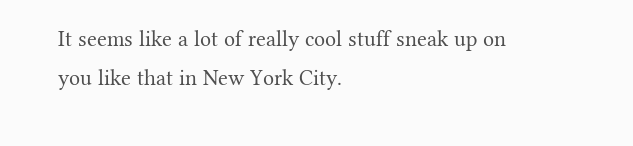It seems like a lot of really cool stuff sneak up on you like that in New York City.